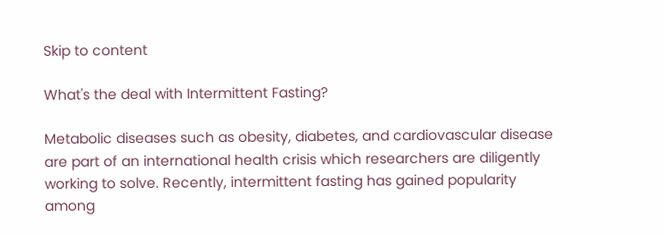Skip to content

What's the deal with Intermittent Fasting?

Metabolic diseases such as obesity, diabetes, and cardiovascular disease are part of an international health crisis which researchers are diligently working to solve. Recently, intermittent fasting has gained popularity among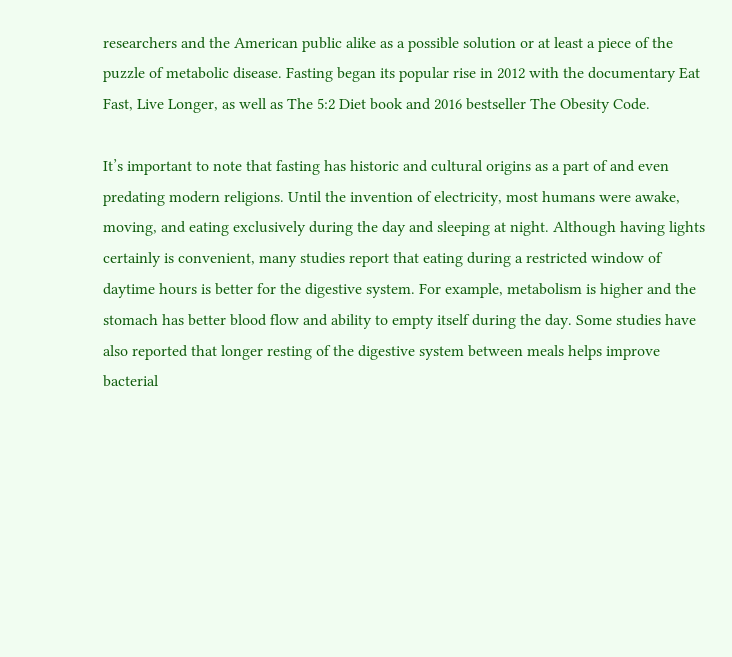researchers and the American public alike as a possible solution or at least a piece of the puzzle of metabolic disease. Fasting began its popular rise in 2012 with the documentary Eat Fast, Live Longer, as well as The 5:2 Diet book and 2016 bestseller The Obesity Code.

It’s important to note that fasting has historic and cultural origins as a part of and even predating modern religions. Until the invention of electricity, most humans were awake, moving, and eating exclusively during the day and sleeping at night. Although having lights certainly is convenient, many studies report that eating during a restricted window of daytime hours is better for the digestive system. For example, metabolism is higher and the stomach has better blood flow and ability to empty itself during the day. Some studies have also reported that longer resting of the digestive system between meals helps improve bacterial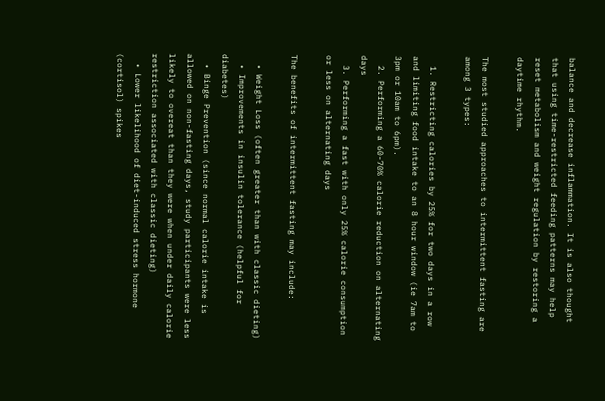balance and decrease inflammation. It is also thought that using time-restricted feeding patterns may help reset metabolism and weight regulation by restoring a daytime rhythm.

The most studied approaches to intermittent fasting are among 3 types:

  1. Restricting calories by 25% for two days in a row and limiting food intake to an 8 hour window (ie 7am to 3pm or 10am to 6pm).
  2. Performing a 60-70% calorie reduction on alternating days
  3. Performing a fast with only 25% calorie consumption or less on alternating days

The benefits of intermittent fasting may include:

  • Weight Loss (often greater than with classic dieting)
  • Improvements in insulin tolerance (helpful for diabetes)
  • Binge Prevention (since normal calorie intake is allowed on non-fasting days, study participants were less likely to overeat than they were when under daily calorie restriction associated with classic dieting)
  • Lower likelihood of diet-induced stress hormone (cortisol) spikes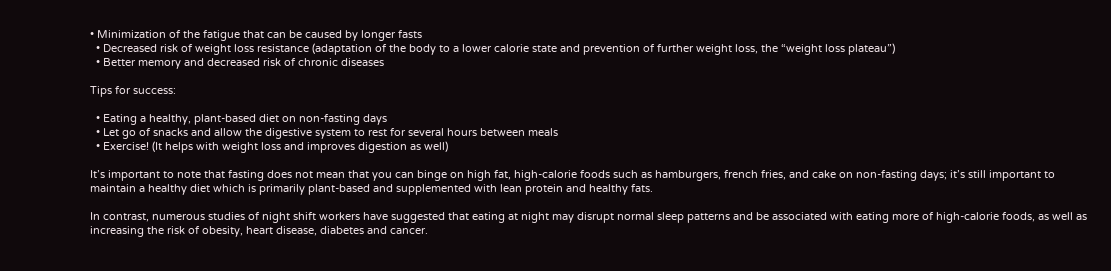• Minimization of the fatigue that can be caused by longer fasts
  • Decreased risk of weight loss resistance (adaptation of the body to a lower calorie state and prevention of further weight loss, the “weight loss plateau”)
  • Better memory and decreased risk of chronic diseases

Tips for success:

  • Eating a healthy, plant-based diet on non-fasting days
  • Let go of snacks and allow the digestive system to rest for several hours between meals
  • Exercise! (It helps with weight loss and improves digestion as well)

It’s important to note that fasting does not mean that you can binge on high fat, high-calorie foods such as hamburgers, french fries, and cake on non-fasting days; it’s still important to maintain a healthy diet which is primarily plant-based and supplemented with lean protein and healthy fats.

In contrast, numerous studies of night shift workers have suggested that eating at night may disrupt normal sleep patterns and be associated with eating more of high-calorie foods, as well as increasing the risk of obesity, heart disease, diabetes and cancer.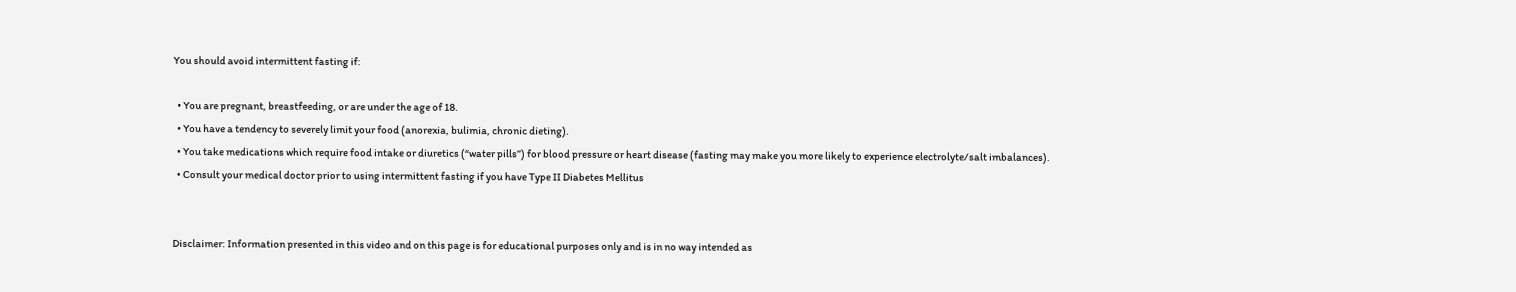You should avoid intermittent fasting if:

  • You are pregnant, breastfeeding, or are under the age of 18.
  • You have a tendency to severely limit your food (anorexia, bulimia, chronic dieting).
  • You take medications which require food intake or diuretics (“water pills”) for blood pressure or heart disease (fasting may make you more likely to experience electrolyte/salt imbalances).
  • Consult your medical doctor prior to using intermittent fasting if you have Type II Diabetes Mellitus


Disclaimer: Information presented in this video and on this page is for educational purposes only and is in no way intended as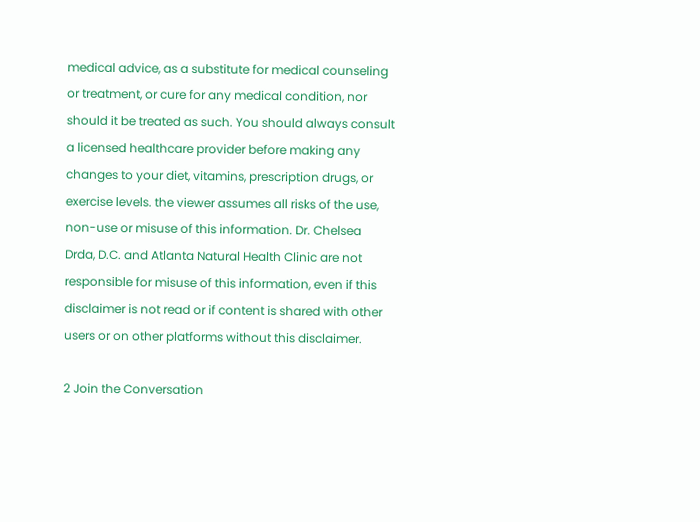medical advice, as a substitute for medical counseling or treatment, or cure for any medical condition, nor should it be treated as such. You should always consult a licensed healthcare provider before making any changes to your diet, vitamins, prescription drugs, or exercise levels. the viewer assumes all risks of the use, non-use or misuse of this information. Dr. Chelsea Drda, D.C. and Atlanta Natural Health Clinic are not responsible for misuse of this information, even if this disclaimer is not read or if content is shared with other users or on other platforms without this disclaimer.

2 Join the Conversation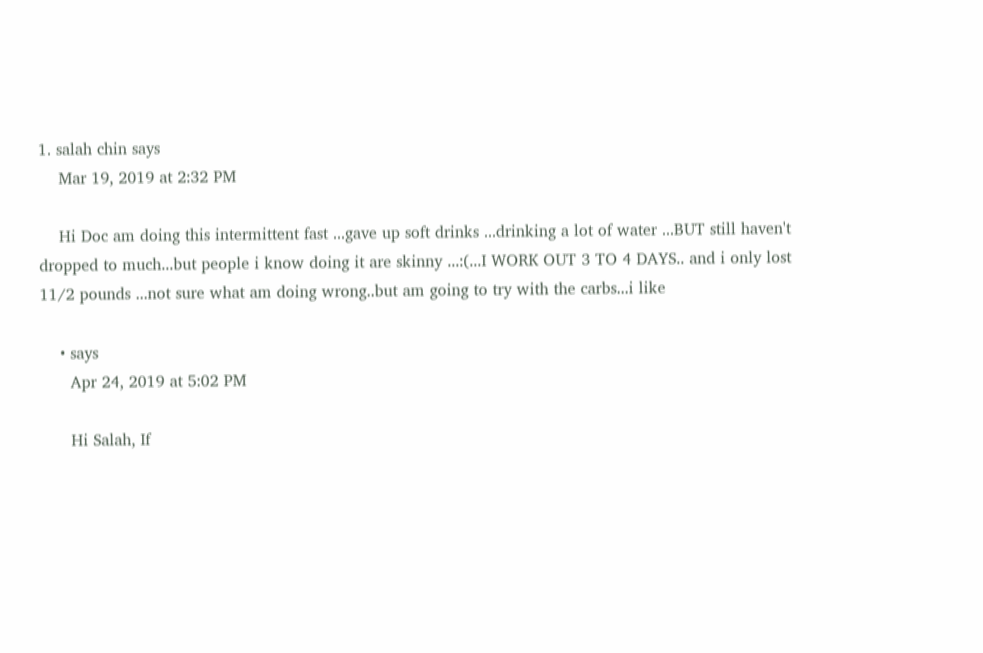1. salah chin says
    Mar 19, 2019 at 2:32 PM

    Hi Doc am doing this intermittent fast ...gave up soft drinks ...drinking a lot of water ...BUT still haven't dropped to much...but people i know doing it are skinny ...:(...I WORK OUT 3 TO 4 DAYS.. and i only lost 11/2 pounds ...not sure what am doing wrong..but am going to try with the carbs...i like

    • says
      Apr 24, 2019 at 5:02 PM

      Hi Salah, If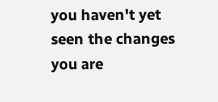you haven't yet seen the changes you are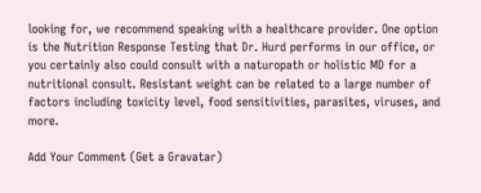looking for, we recommend speaking with a healthcare provider. One option is the Nutrition Response Testing that Dr. Hurd performs in our office, or you certainly also could consult with a naturopath or holistic MD for a nutritional consult. Resistant weight can be related to a large number of factors including toxicity level, food sensitivities, parasites, viruses, and more.

Add Your Comment (Get a Gravatar)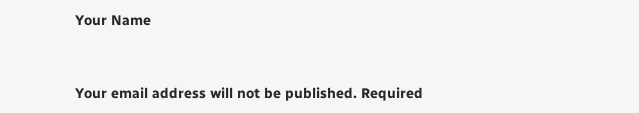Your Name


Your email address will not be published. Required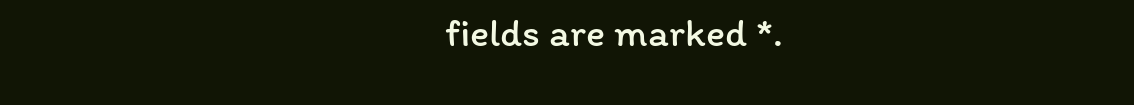fields are marked *.